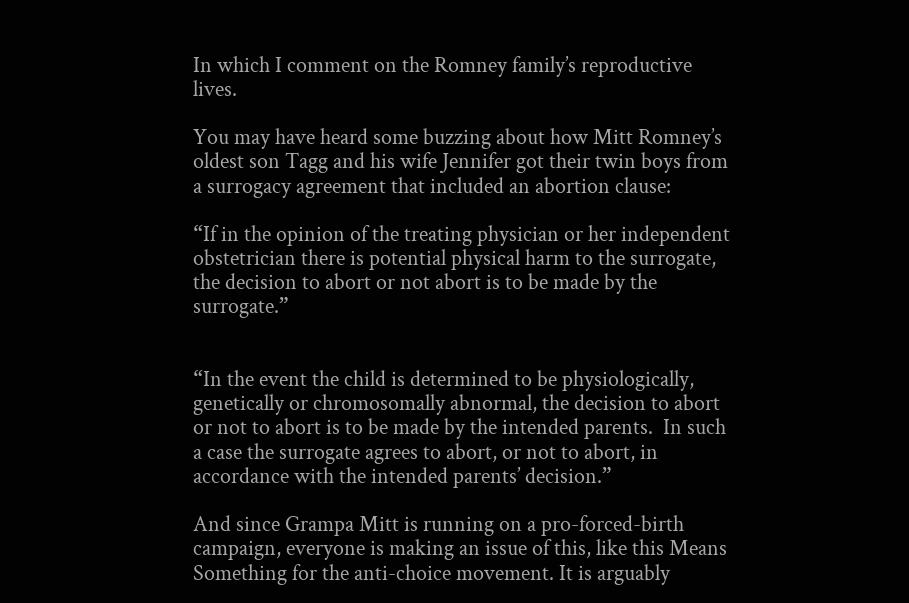In which I comment on the Romney family’s reproductive lives.

You may have heard some buzzing about how Mitt Romney’s oldest son Tagg and his wife Jennifer got their twin boys from a surrogacy agreement that included an abortion clause:

“If in the opinion of the treating physician or her independent obstetrician there is potential physical harm to the surrogate, the decision to abort or not abort is to be made by the surrogate.”


“In the event the child is determined to be physiologically, genetically or chromosomally abnormal, the decision to abort or not to abort is to be made by the intended parents.  In such a case the surrogate agrees to abort, or not to abort, in accordance with the intended parents’ decision.”

And since Grampa Mitt is running on a pro-forced-birth campaign, everyone is making an issue of this, like this Means Something for the anti-choice movement. It is arguably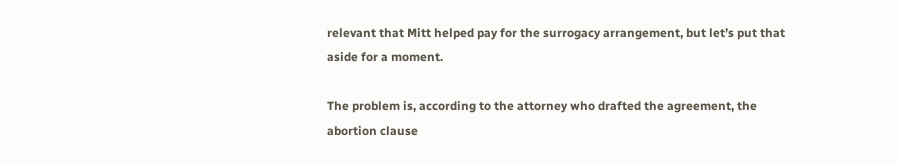relevant that Mitt helped pay for the surrogacy arrangement, but let’s put that aside for a moment.

The problem is, according to the attorney who drafted the agreement, the abortion clause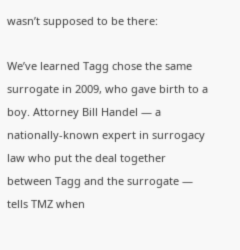wasn’t supposed to be there:

We’ve learned Tagg chose the same surrogate in 2009, who gave birth to a boy. Attorney Bill Handel — a nationally-known expert in surrogacy law who put the deal together between Tagg and the surrogate — tells TMZ when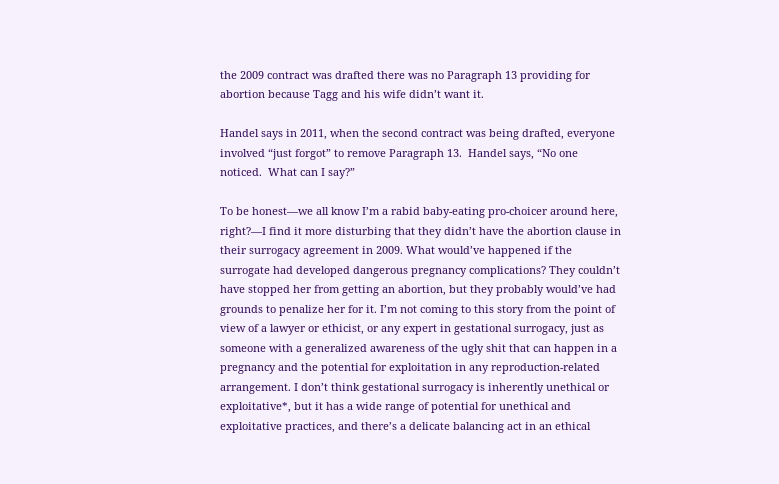the 2009 contract was drafted there was no Paragraph 13 providing for abortion because Tagg and his wife didn’t want it.

Handel says in 2011, when the second contract was being drafted, everyone involved “just forgot” to remove Paragraph 13.  Handel says, “No one noticed.  What can I say?”

To be honest—we all know I’m a rabid baby-eating pro-choicer around here, right?—I find it more disturbing that they didn’t have the abortion clause in their surrogacy agreement in 2009. What would’ve happened if the surrogate had developed dangerous pregnancy complications? They couldn’t have stopped her from getting an abortion, but they probably would’ve had grounds to penalize her for it. I’m not coming to this story from the point of view of a lawyer or ethicist, or any expert in gestational surrogacy, just as someone with a generalized awareness of the ugly shit that can happen in a pregnancy and the potential for exploitation in any reproduction-related arrangement. I don’t think gestational surrogacy is inherently unethical or exploitative*, but it has a wide range of potential for unethical and exploitative practices, and there’s a delicate balancing act in an ethical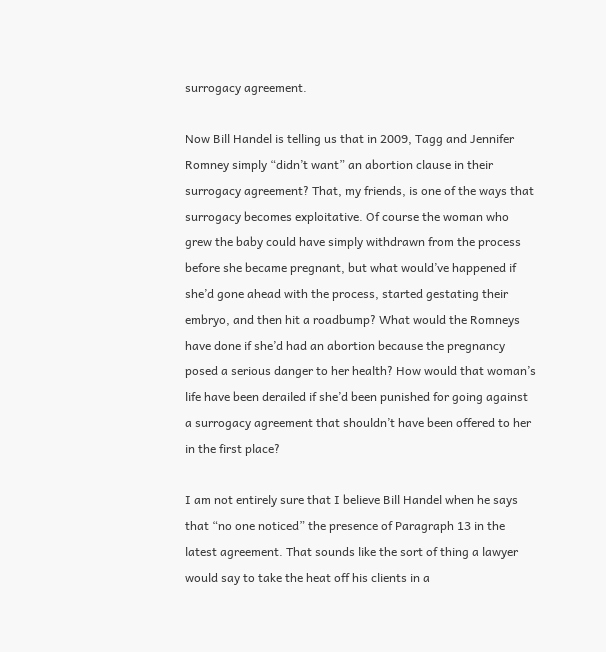surrogacy agreement.

Now Bill Handel is telling us that in 2009, Tagg and Jennifer Romney simply “didn’t want” an abortion clause in their surrogacy agreement? That, my friends, is one of the ways that surrogacy becomes exploitative. Of course the woman who grew the baby could have simply withdrawn from the process before she became pregnant, but what would’ve happened if she’d gone ahead with the process, started gestating their embryo, and then hit a roadbump? What would the Romneys have done if she’d had an abortion because the pregnancy posed a serious danger to her health? How would that woman’s life have been derailed if she’d been punished for going against a surrogacy agreement that shouldn’t have been offered to her in the first place?

I am not entirely sure that I believe Bill Handel when he says that “no one noticed” the presence of Paragraph 13 in the latest agreement. That sounds like the sort of thing a lawyer would say to take the heat off his clients in a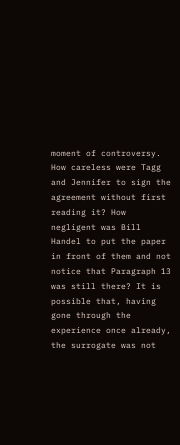moment of controversy. How careless were Tagg and Jennifer to sign the agreement without first reading it? How negligent was Bill Handel to put the paper in front of them and not notice that Paragraph 13 was still there? It is possible that, having gone through the experience once already, the surrogate was not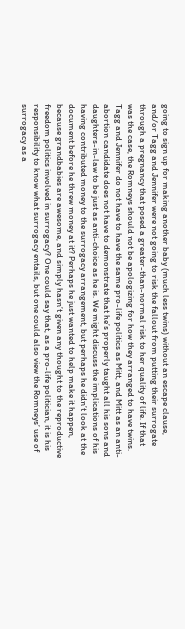going to sign up for making another baby (much less twins) without an escape clause, and/or Tagg and Jennifer were not going to risk the fallout from putting their surrogate through a pregnancy that posed a greater-than-normal risk to her quality of life. If that was the case, the Romneys should not be apologizing for how they arranged to have twins. Tagg and Jennifer do not have to have the same pro-life politics as Mitt, and Mitt as an anti-abortion candidate does not have to demonstrate that he’s properly taught all his sons and daughters-in-law to be just as anti-choice as he is. We might discuss the implications of his having contributed money to the surrogacy arrangement, but perhaps he didn’t look at the document before he threw money at it? Perhaps he just wanted to help make it happen, because grandbabies are awesome, and simply hasn’t given any thought to the reproductive freedom politics involved in surrogacy? One could say that, as a pro-life politician, it is his responsibility to know what surrogacy entails, but one could also view the Romneys’ use of surrogacy as a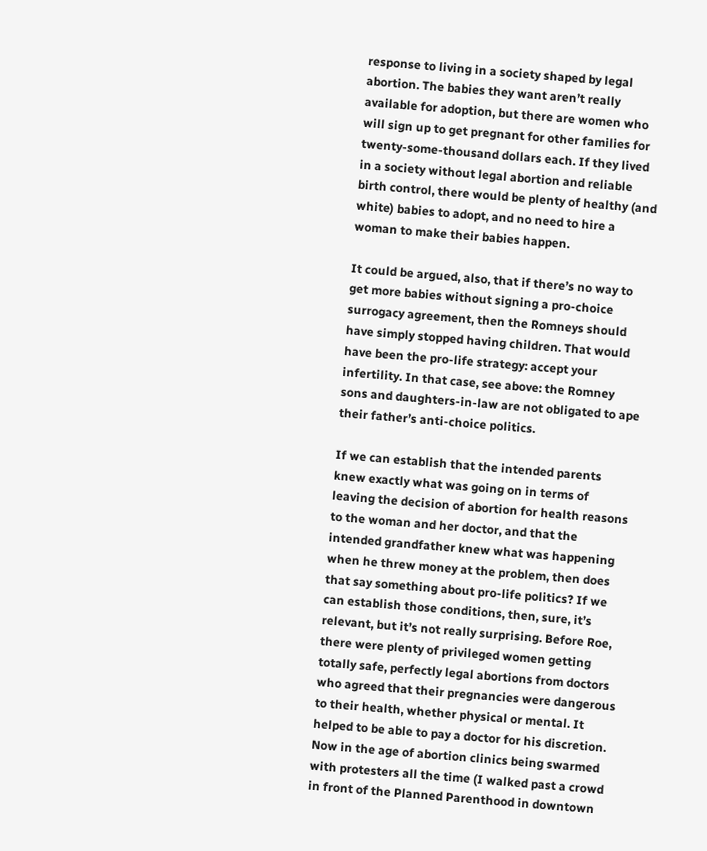response to living in a society shaped by legal abortion. The babies they want aren’t really available for adoption, but there are women who will sign up to get pregnant for other families for twenty-some-thousand dollars each. If they lived in a society without legal abortion and reliable birth control, there would be plenty of healthy (and white) babies to adopt, and no need to hire a woman to make their babies happen.

It could be argued, also, that if there’s no way to get more babies without signing a pro-choice surrogacy agreement, then the Romneys should have simply stopped having children. That would have been the pro-life strategy: accept your infertility. In that case, see above: the Romney sons and daughters-in-law are not obligated to ape their father’s anti-choice politics.

If we can establish that the intended parents knew exactly what was going on in terms of leaving the decision of abortion for health reasons to the woman and her doctor, and that the intended grandfather knew what was happening when he threw money at the problem, then does that say something about pro-life politics? If we can establish those conditions, then, sure, it’s relevant, but it’s not really surprising. Before Roe, there were plenty of privileged women getting totally safe, perfectly legal abortions from doctors who agreed that their pregnancies were dangerous to their health, whether physical or mental. It helped to be able to pay a doctor for his discretion. Now in the age of abortion clinics being swarmed with protesters all the time (I walked past a crowd in front of the Planned Parenthood in downtown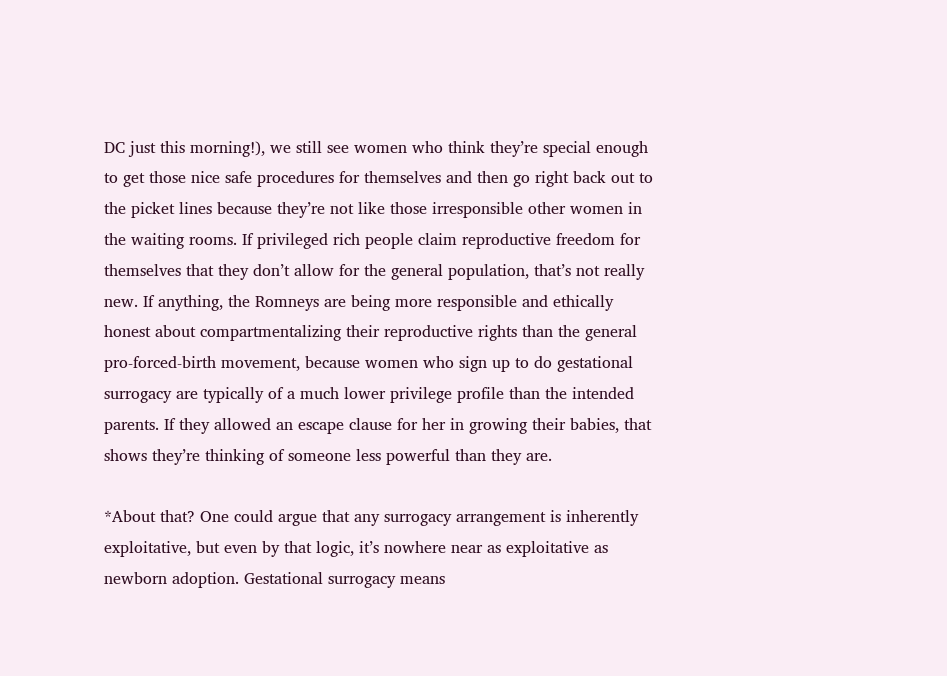DC just this morning!), we still see women who think they’re special enough to get those nice safe procedures for themselves and then go right back out to the picket lines because they’re not like those irresponsible other women in the waiting rooms. If privileged rich people claim reproductive freedom for themselves that they don’t allow for the general population, that’s not really new. If anything, the Romneys are being more responsible and ethically honest about compartmentalizing their reproductive rights than the general pro-forced-birth movement, because women who sign up to do gestational surrogacy are typically of a much lower privilege profile than the intended parents. If they allowed an escape clause for her in growing their babies, that shows they’re thinking of someone less powerful than they are.

*About that? One could argue that any surrogacy arrangement is inherently exploitative, but even by that logic, it’s nowhere near as exploitative as newborn adoption. Gestational surrogacy means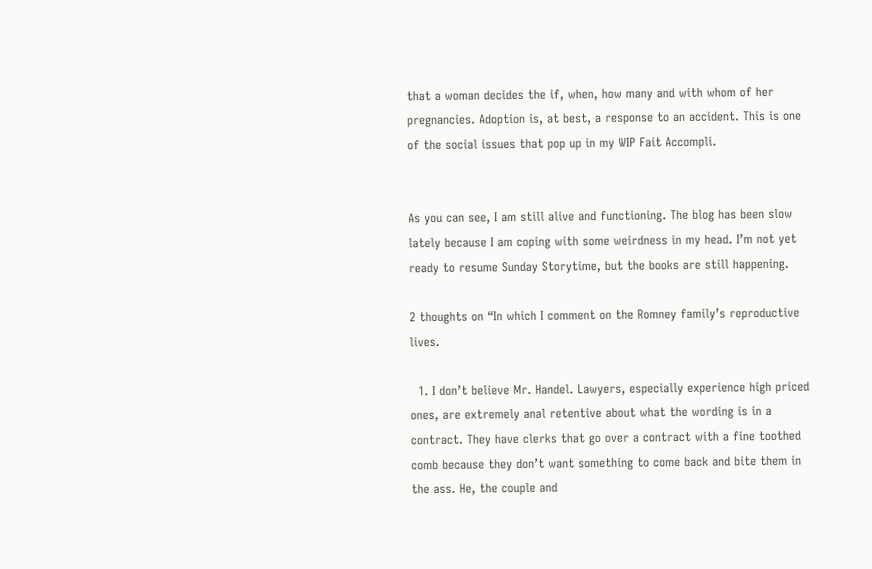that a woman decides the if, when, how many and with whom of her pregnancies. Adoption is, at best, a response to an accident. This is one of the social issues that pop up in my WIP Fait Accompli.


As you can see, I am still alive and functioning. The blog has been slow lately because I am coping with some weirdness in my head. I’m not yet ready to resume Sunday Storytime, but the books are still happening.

2 thoughts on “In which I comment on the Romney family’s reproductive lives.

  1. I don’t believe Mr. Handel. Lawyers, especially experience high priced ones, are extremely anal retentive about what the wording is in a contract. They have clerks that go over a contract with a fine toothed comb because they don’t want something to come back and bite them in the ass. He, the couple and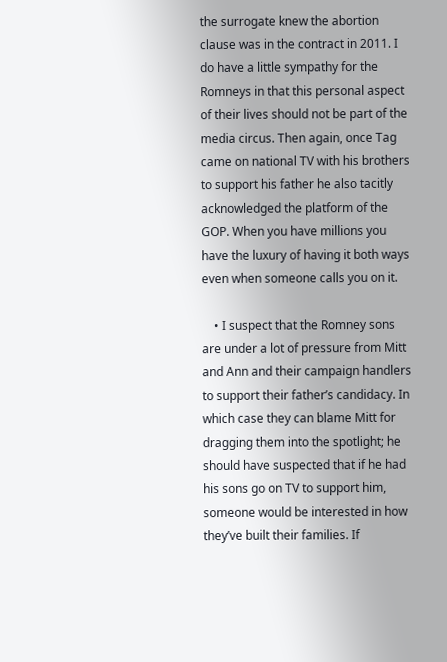the surrogate knew the abortion clause was in the contract in 2011. I do have a little sympathy for the Romneys in that this personal aspect of their lives should not be part of the media circus. Then again, once Tag came on national TV with his brothers to support his father he also tacitly acknowledged the platform of the GOP. When you have millions you have the luxury of having it both ways even when someone calls you on it.

    • I suspect that the Romney sons are under a lot of pressure from Mitt and Ann and their campaign handlers to support their father’s candidacy. In which case they can blame Mitt for dragging them into the spotlight; he should have suspected that if he had his sons go on TV to support him, someone would be interested in how they’ve built their families. If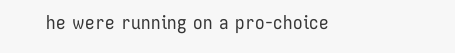he were running on a pro-choice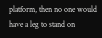platform, then no one would have a leg to stand on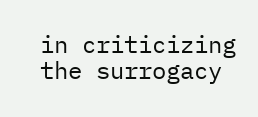in criticizing the surrogacy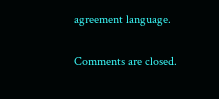agreement language.

Comments are closed.